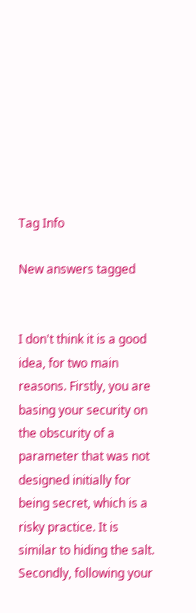Tag Info

New answers tagged


I don't think it is a good idea, for two main reasons. Firstly, you are basing your security on the obscurity of a parameter that was not designed initially for being secret, which is a risky practice. It is similar to hiding the salt. Secondly, following your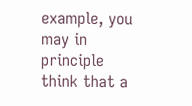example, you may in principle think that a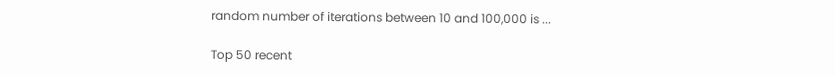random number of iterations between 10 and 100,000 is ...

Top 50 recent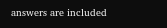answers are included